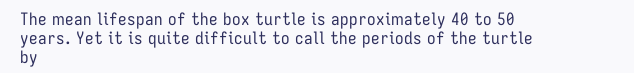The mean lifespan of the box turtle is approximately 40 to 50 years. Yet it is quite difficult to call the periods of the turtle by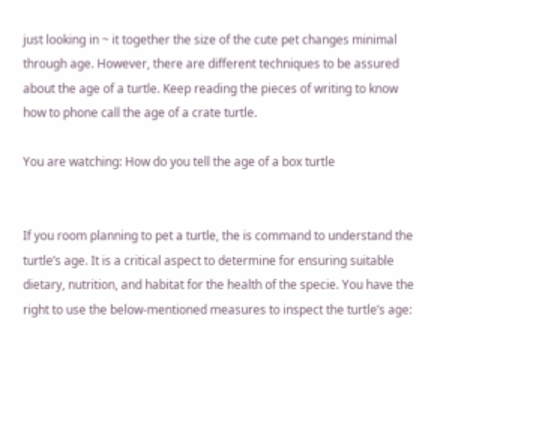just looking in ~ it together the size of the cute pet changes minimal through age. However, there are different techniques to be assured about the age of a turtle. Keep reading the pieces of writing to know how to phone call the age of a crate turtle.

You are watching: How do you tell the age of a box turtle


If you room planning to pet a turtle, the is command to understand the turtle’s age. It is a critical aspect to determine for ensuring suitable dietary, nutrition, and habitat for the health of the specie. You have the right to use the below-mentioned measures to inspect the turtle’s age: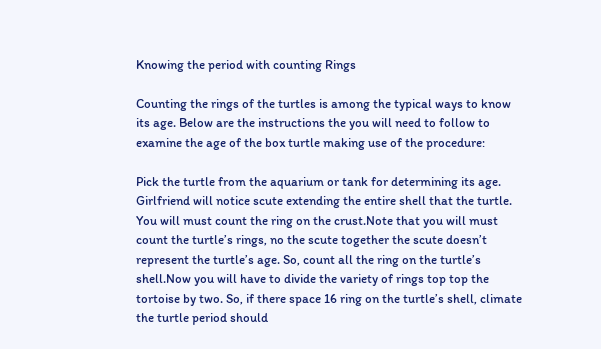Knowing the period with counting Rings

Counting the rings of the turtles is among the typical ways to know its age. Below are the instructions the you will need to follow to examine the age of the box turtle making use of the procedure:

Pick the turtle from the aquarium or tank for determining its age. Girlfriend will notice scute extending the entire shell that the turtle. You will must count the ring on the crust.Note that you will must count the turtle’s rings, no the scute together the scute doesn’t represent the turtle’s age. So, count all the ring on the turtle’s shell.Now you will have to divide the variety of rings top top the tortoise by two. So, if there space 16 ring on the turtle’s shell, climate the turtle period should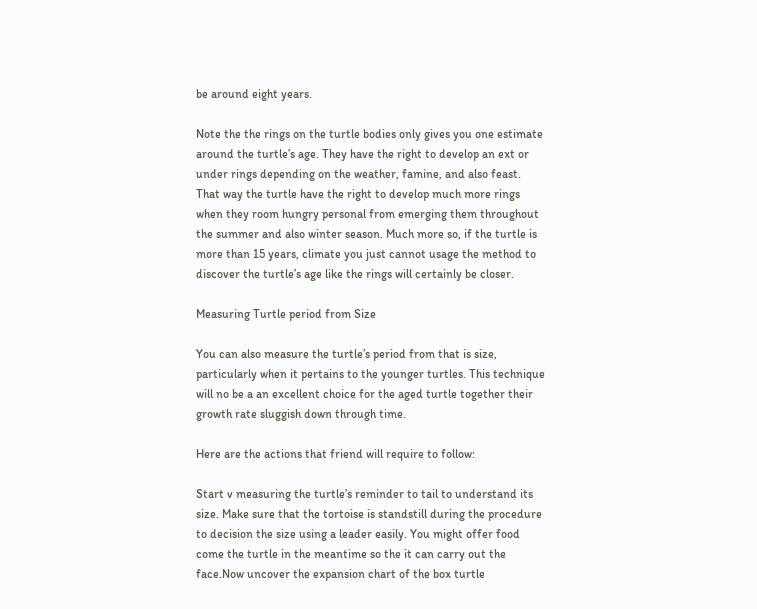be around eight years.

Note the the rings on the turtle bodies only gives you one estimate around the turtle’s age. They have the right to develop an ext or under rings depending on the weather, famine, and also feast. That way the turtle have the right to develop much more rings when they room hungry personal from emerging them throughout the summer and also winter season. Much more so, if the turtle is more than 15 years, climate you just cannot usage the method to discover the turtle’s age like the rings will certainly be closer.

Measuring Turtle period from Size

You can also measure the turtle’s period from that is size, particularly when it pertains to the younger turtles. This technique will no be a an excellent choice for the aged turtle together their growth rate sluggish down through time.

Here are the actions that friend will require to follow:

Start v measuring the turtle’s reminder to tail to understand its size. Make sure that the tortoise is standstill during the procedure to decision the size using a leader easily. You might offer food come the turtle in the meantime so the it can carry out the face.Now uncover the expansion chart of the box turtle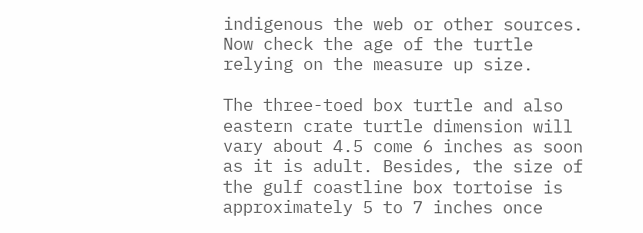indigenous the web or other sources. Now check the age of the turtle relying on the measure up size.

The three-toed box turtle and also eastern crate turtle dimension will vary about 4.5 come 6 inches as soon as it is adult. Besides, the size of the gulf coastline box tortoise is approximately 5 to 7 inches once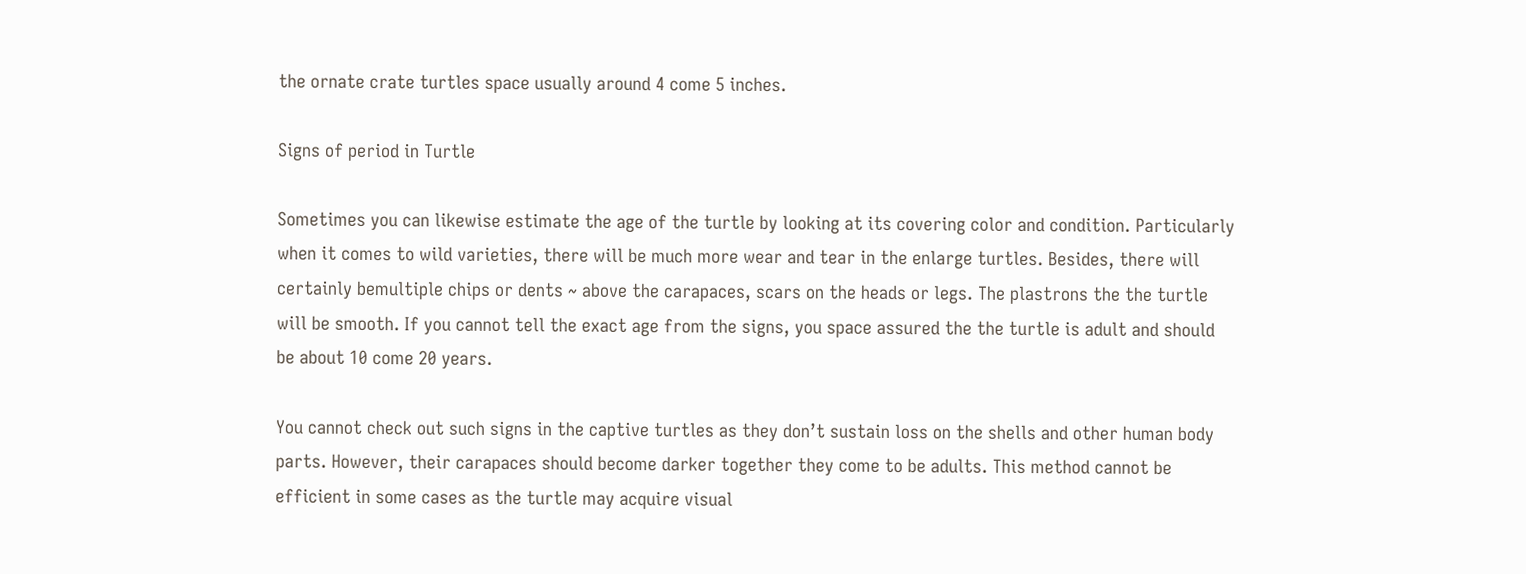the ornate crate turtles space usually around 4 come 5 inches.

Signs of period in Turtle

Sometimes you can likewise estimate the age of the turtle by looking at its covering color and condition. Particularly when it comes to wild varieties, there will be much more wear and tear in the enlarge turtles. Besides, there will certainly bemultiple chips or dents ~ above the carapaces, scars on the heads or legs. The plastrons the the turtle will be smooth. If you cannot tell the exact age from the signs, you space assured the the turtle is adult and should be about 10 come 20 years.

You cannot check out such signs in the captive turtles as they don’t sustain loss on the shells and other human body parts. However, their carapaces should become darker together they come to be adults. This method cannot be efficient in some cases as the turtle may acquire visual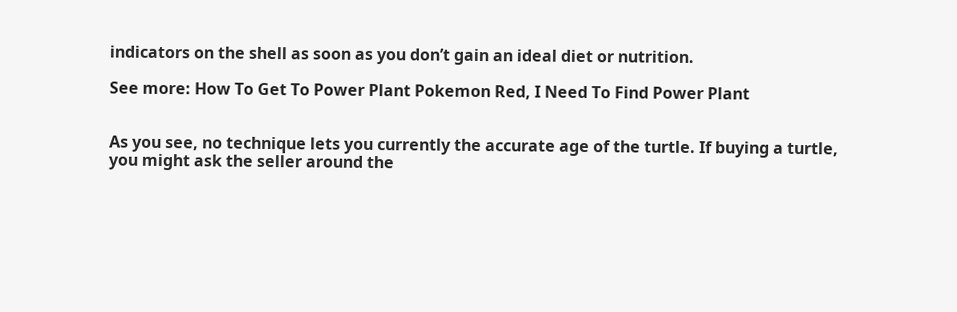indicators on the shell as soon as you don’t gain an ideal diet or nutrition.

See more: How To Get To Power Plant Pokemon Red, I Need To Find Power Plant


As you see, no technique lets you currently the accurate age of the turtle. If buying a turtle, you might ask the seller around the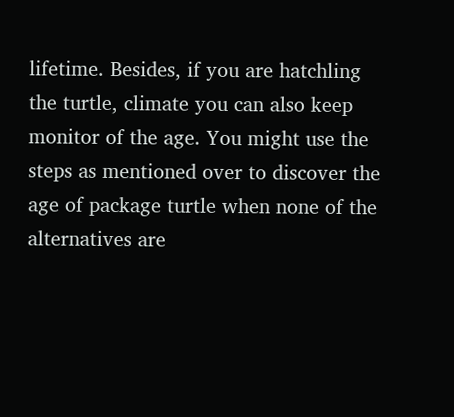lifetime. Besides, if you are hatchling the turtle, climate you can also keep monitor of the age. You might use the steps as mentioned over to discover the age of package turtle when none of the alternatives are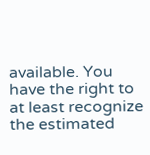available. You have the right to at least recognize the estimated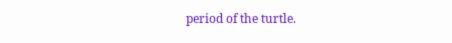period of the turtle.